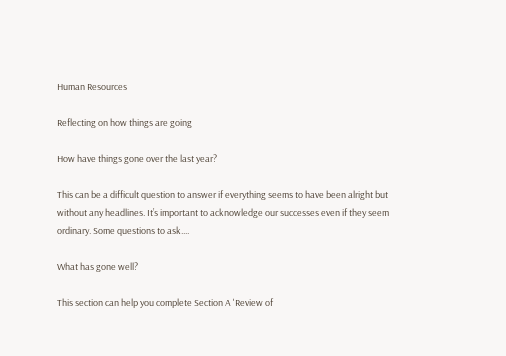Human Resources

Reflecting on how things are going

How have things gone over the last year?

This can be a difficult question to answer if everything seems to have been alright but without any headlines. It’s important to acknowledge our successes even if they seem ordinary. Some questions to ask....

What has gone well?

This section can help you complete Section A 'Review of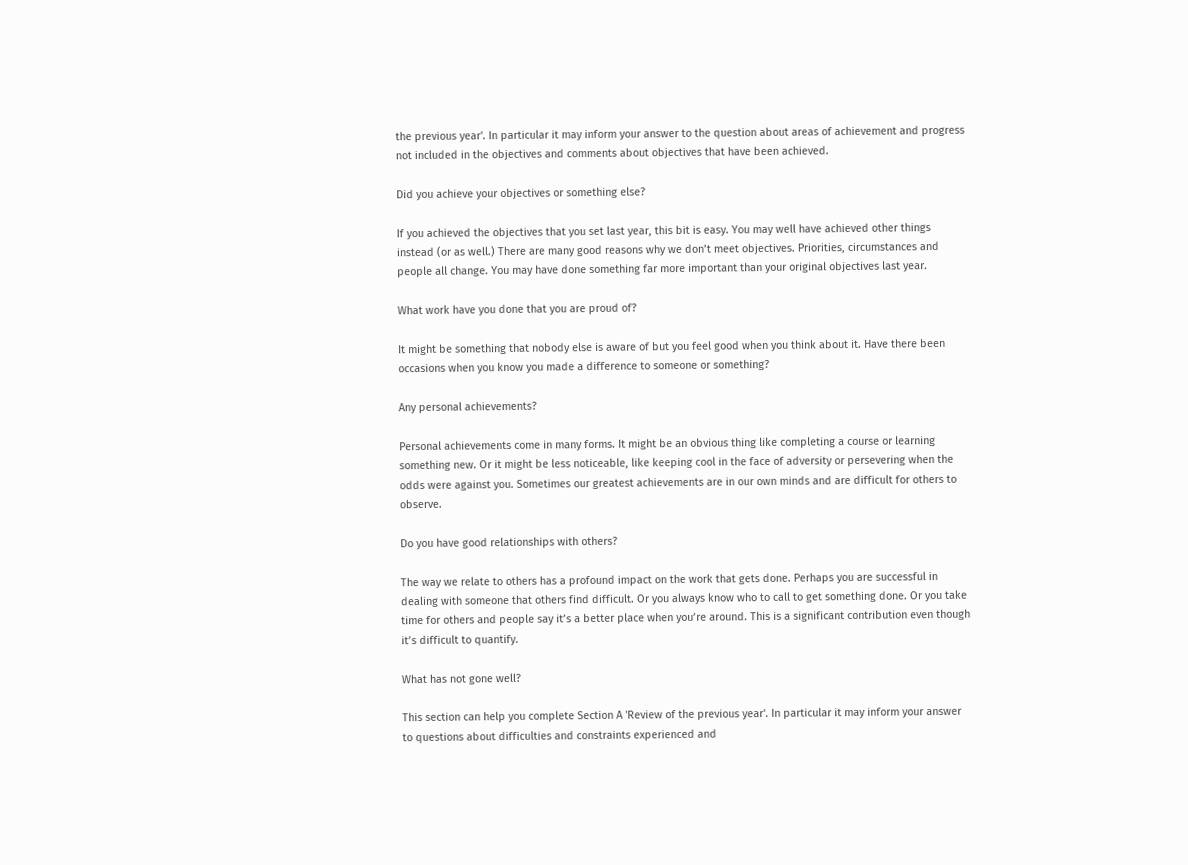the previous year'. In particular it may inform your answer to the question about areas of achievement and progress not included in the objectives and comments about objectives that have been achieved.

Did you achieve your objectives or something else?

If you achieved the objectives that you set last year, this bit is easy. You may well have achieved other things instead (or as well.) There are many good reasons why we don’t meet objectives. Priorities, circumstances and people all change. You may have done something far more important than your original objectives last year.

What work have you done that you are proud of?

It might be something that nobody else is aware of but you feel good when you think about it. Have there been occasions when you know you made a difference to someone or something?

Any personal achievements?

Personal achievements come in many forms. It might be an obvious thing like completing a course or learning something new. Or it might be less noticeable, like keeping cool in the face of adversity or persevering when the odds were against you. Sometimes our greatest achievements are in our own minds and are difficult for others to observe.

Do you have good relationships with others?

The way we relate to others has a profound impact on the work that gets done. Perhaps you are successful in dealing with someone that others find difficult. Or you always know who to call to get something done. Or you take time for others and people say it’s a better place when you’re around. This is a significant contribution even though it’s difficult to quantify.

What has not gone well?

This section can help you complete Section A 'Review of the previous year'. In particular it may inform your answer to questions about difficulties and constraints experienced and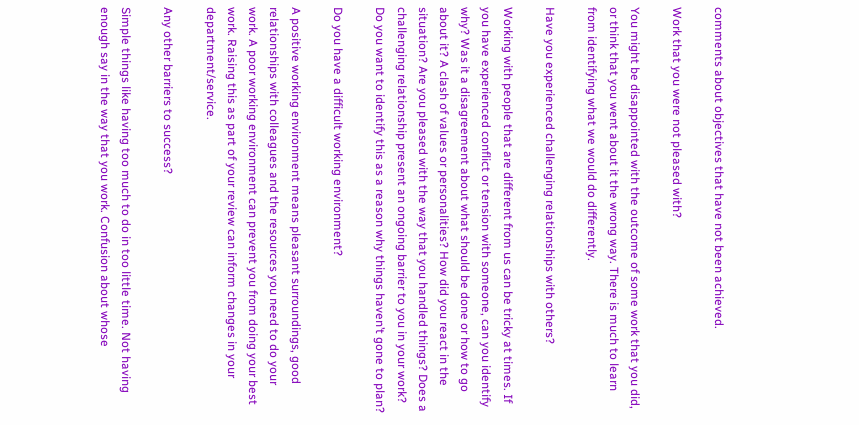comments about objectives that have not been achieved.

Work that you were not pleased with?

You might be disappointed with the outcome of some work that you did, or think that you went about it the wrong way. There is much to learn from identifying what we would do differently.

Have you experienced challenging relationships with others?

Working with people that are different from us can be tricky at times. If you have experienced conflict or tension with someone, can you identify why? Was it a disagreement about what should be done or how to go about it? A clash of values or personalities? How did you react in the situation? Are you pleased with the way that you handled things? Does a challenging relationship present an ongoing barrier to you in your work? Do you want to identify this as a reason why things haven’t gone to plan?

Do you have a difficult working environment?

A positive working environment means pleasant surroundings, good relationships with colleagues and the resources you need to do your work. A poor working environment can prevent you from doing your best work. Raising this as part of your review can inform changes in your department/service.

Any other barriers to success?

Simple things like having too much to do in too little time. Not having enough say in the way that you work. Confusion about whose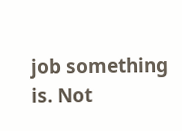job something is. Not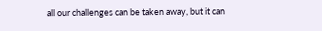all our challenges can be taken away, but it can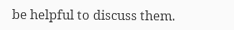be helpful to discuss them.